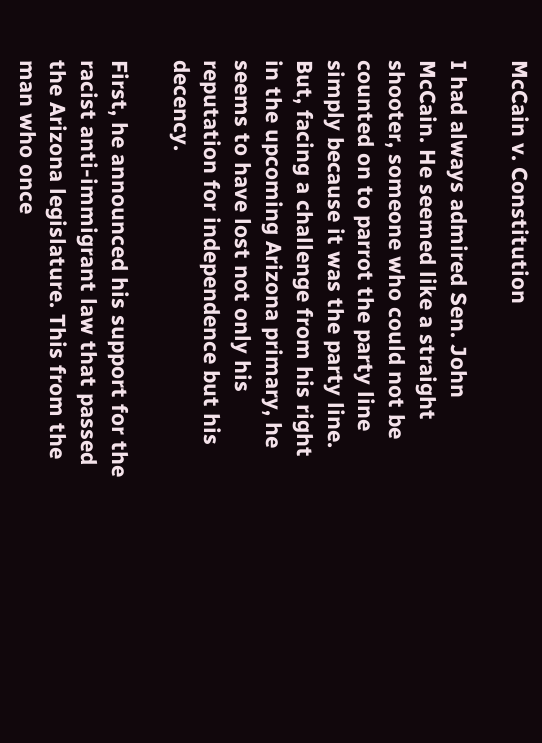McCain v. Constitution

I had always admired Sen. John McCain. He seemed like a straight shooter, someone who could not be counted on to parrot the party line simply because it was the party line. But, facing a challenge from his right in the upcoming Arizona primary, he seems to have lost not only his reputation for independence but his decency.

First, he announced his support for the racist anti-immigrant law that passed the Arizona legislature. This from the man who once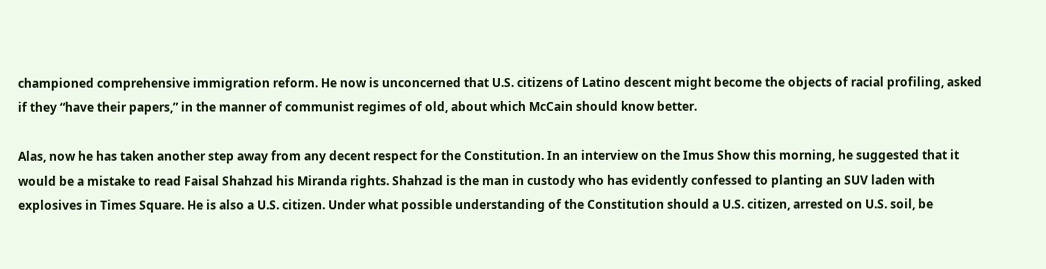championed comprehensive immigration reform. He now is unconcerned that U.S. citizens of Latino descent might become the objects of racial profiling, asked if they “have their papers,” in the manner of communist regimes of old, about which McCain should know better.

Alas, now he has taken another step away from any decent respect for the Constitution. In an interview on the Imus Show this morning, he suggested that it would be a mistake to read Faisal Shahzad his Miranda rights. Shahzad is the man in custody who has evidently confessed to planting an SUV laden with explosives in Times Square. He is also a U.S. citizen. Under what possible understanding of the Constitution should a U.S. citizen, arrested on U.S. soil, be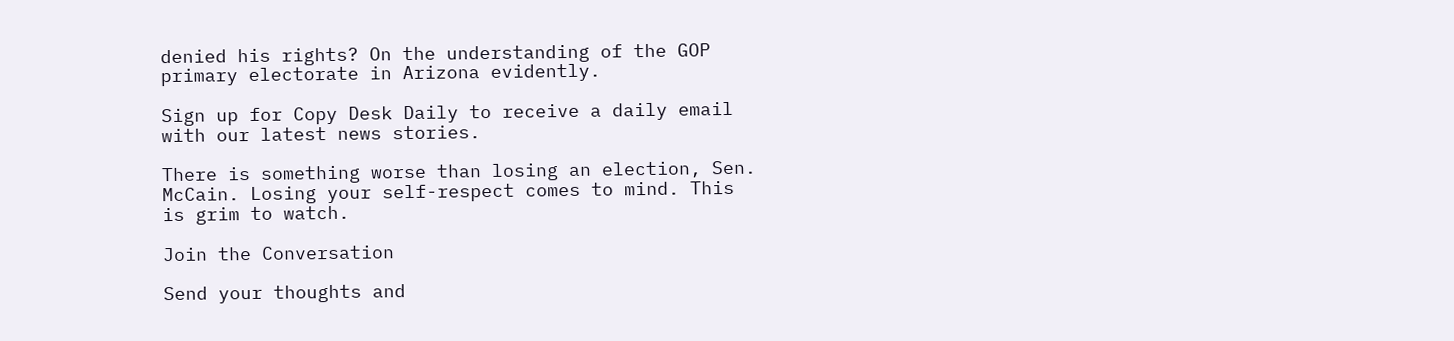denied his rights? On the understanding of the GOP primary electorate in Arizona evidently.

Sign up for Copy Desk Daily to receive a daily email with our latest news stories.

There is something worse than losing an election, Sen. McCain. Losing your self-respect comes to mind. This is grim to watch.

Join the Conversation

Send your thoughts and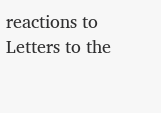reactions to Letters to the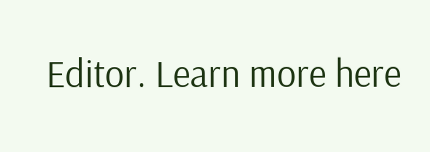Editor. Learn more here